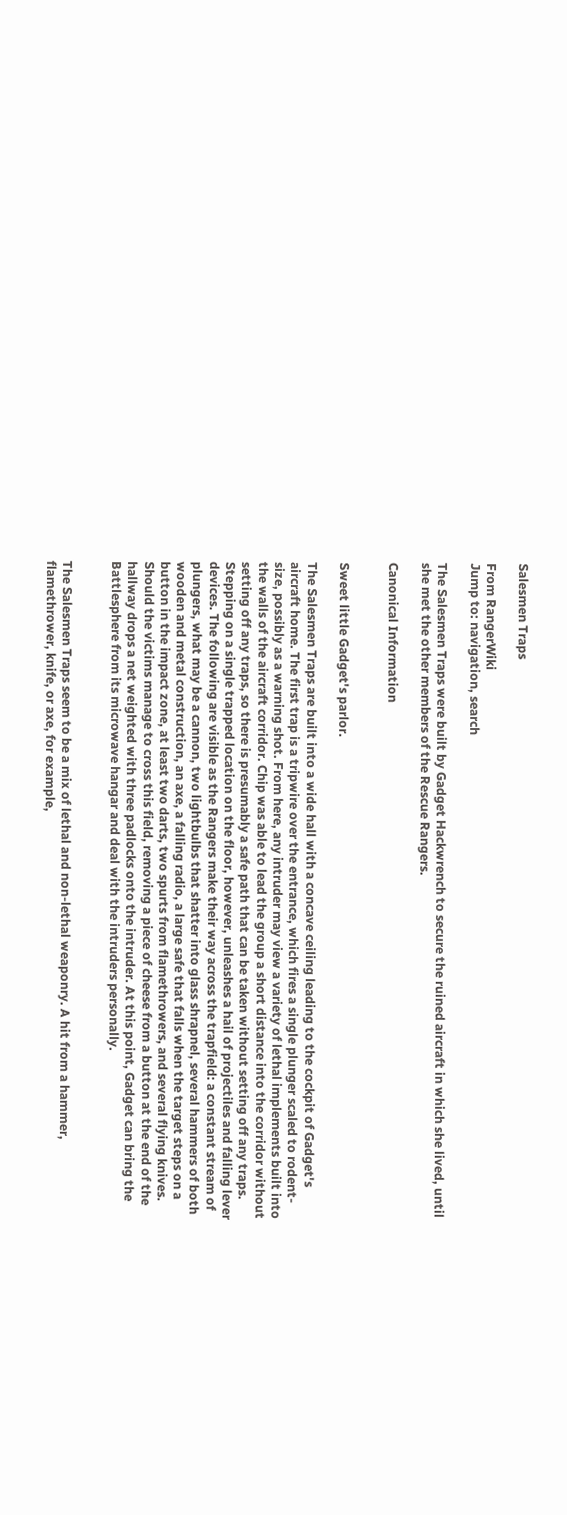Salesmen Traps

From RangerWiki
Jump to: navigation, search

The Salesmen Traps were built by Gadget Hackwrench to secure the ruined aircraft in which she lived, until she met the other members of the Rescue Rangers.

Canonical Information


Sweet little Gadget's parlor.

The Salesmen Traps are built into a wide hall with a concave ceiling leading to the cockpit of Gadget's aircraft home. The first trap is a tripwire over the entrance, which fires a single plunger scaled to rodent-size, possibly as a warning shot. From here, any intruder may view a variety of lethal implements built into the walls of the aircraft corridor. Chip was able to lead the group a short distance into the corridor without setting off any traps, so there is presumably a safe path that can be taken without setting off any traps. Stepping on a single trapped location on the floor, however, unleashes a hail of projectiles and falling lever devices. The following are visible as the Rangers make their way across the trapfield: a constant stream of plungers, what may be a cannon, two lightbulbs that shatter into glass shrapnel, several hammers of both wooden and metal construction, an axe, a falling radio, a large safe that falls when the target steps on a button in the impact zone, at least two darts, two spurts from flamethrowers, and several flying knives. Should the victims manage to cross this field, removing a piece of cheese from a button at the end of the hallway drops a net weighted with three padlocks onto the intruder. At this point, Gadget can bring the Battlesphere from its microwave hangar and deal with the intruders personally.


The Salesmen Traps seem to be a mix of lethal and non-lethal weaponry. A hit from a hammer, flamethrower, knife, or axe, for example,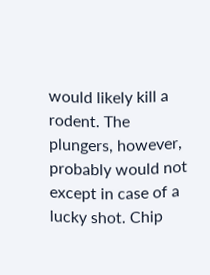would likely kill a rodent. The plungers, however, probably would not except in case of a lucky shot. Chip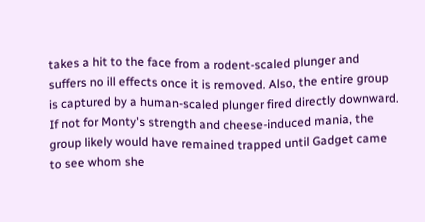takes a hit to the face from a rodent-scaled plunger and suffers no ill effects once it is removed. Also, the entire group is captured by a human-scaled plunger fired directly downward. If not for Monty's strength and cheese-induced mania, the group likely would have remained trapped until Gadget came to see whom she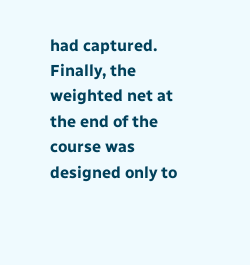had captured. Finally, the weighted net at the end of the course was designed only to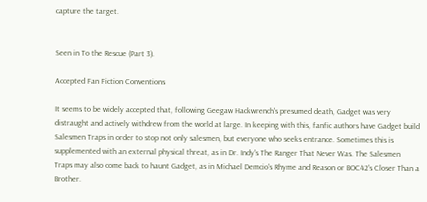capture the target.


Seen in To the Rescue (Part 3).

Accepted Fan Fiction Conventions

It seems to be widely accepted that, following Geegaw Hackwrench's presumed death, Gadget was very distraught and actively withdrew from the world at large. In keeping with this, fanfic authors have Gadget build Salesmen Traps in order to stop not only salesmen, but everyone who seeks entrance. Sometimes this is supplemented with an external physical threat, as in Dr. Indy's The Ranger That Never Was. The Salesmen Traps may also come back to haunt Gadget, as in Michael Demcio's Rhyme and Reason or BOC42's Closer Than a Brother.